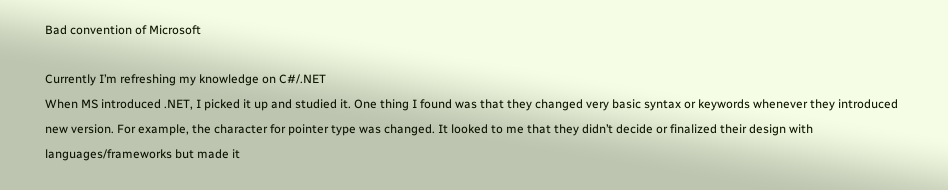Bad convention of Microsoft

Currently I’m refreshing my knowledge on C#/.NET
When MS introduced .NET, I picked it up and studied it. One thing I found was that they changed very basic syntax or keywords whenever they introduced new version. For example, the character for pointer type was changed. It looked to me that they didn’t decide or finalized their design with languages/frameworks but made it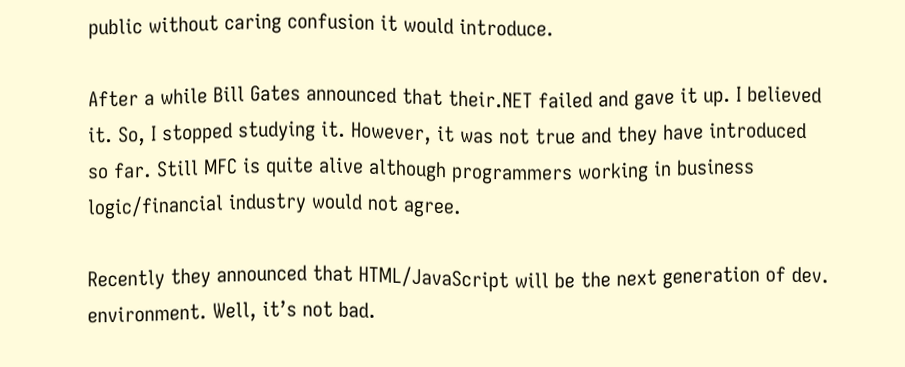public without caring confusion it would introduce.

After a while Bill Gates announced that their.NET failed and gave it up. I believed it. So, I stopped studying it. However, it was not true and they have introduced so far. Still MFC is quite alive although programmers working in business logic/financial industry would not agree.

Recently they announced that HTML/JavaScript will be the next generation of dev. environment. Well, it’s not bad.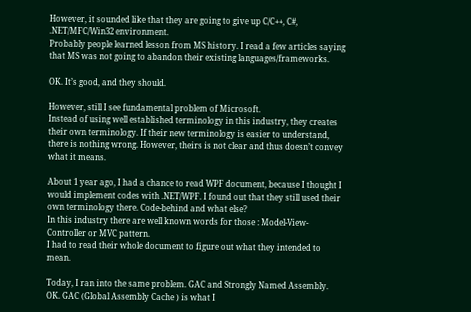However, it sounded like that they are going to give up C/C++, C#, .NET/MFC/Win32 environment.
Probably people learned lesson from MS history. I read a few articles saying that MS was not going to abandon their existing languages/frameworks.

OK. It’s good, and they should.

However, still I see fundamental problem of Microsoft.
Instead of using well established terminology in this industry, they creates their own terminology. If their new terminology is easier to understand, there is nothing wrong. However, theirs is not clear and thus doesn’t convey what it means.

About 1 year ago, I had a chance to read WPF document, because I thought I would implement codes with .NET/WPF. I found out that they still used their own terminology there. Code-behind and what else?
In this industry there are well known words for those : Model-View-Controller or MVC pattern.
I had to read their whole document to figure out what they intended to mean.

Today, I ran into the same problem. GAC and Strongly Named Assembly.
OK. GAC (Global Assembly Cache ) is what I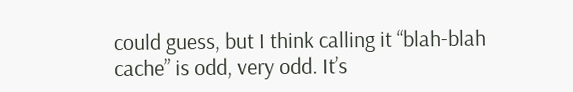could guess, but I think calling it “blah-blah cache” is odd, very odd. It’s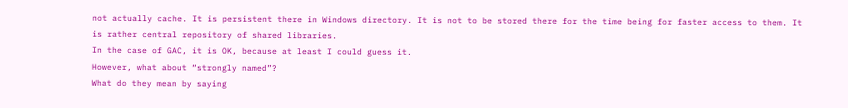not actually cache. It is persistent there in Windows directory. It is not to be stored there for the time being for faster access to them. It is rather central repository of shared libraries.
In the case of GAC, it is OK, because at least I could guess it.
However, what about “strongly named”?
What do they mean by saying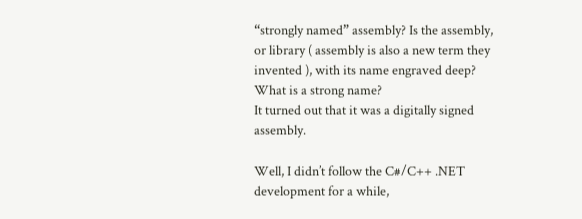“strongly named” assembly? Is the assembly, or library ( assembly is also a new term they invented ), with its name engraved deep? What is a strong name?
It turned out that it was a digitally signed assembly.

Well, I didn’t follow the C#/C++ .NET development for a while,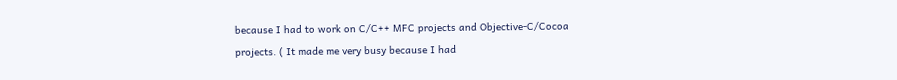because I had to work on C/C++ MFC projects and Objective-C/Cocoa projects. ( It made me very busy because I had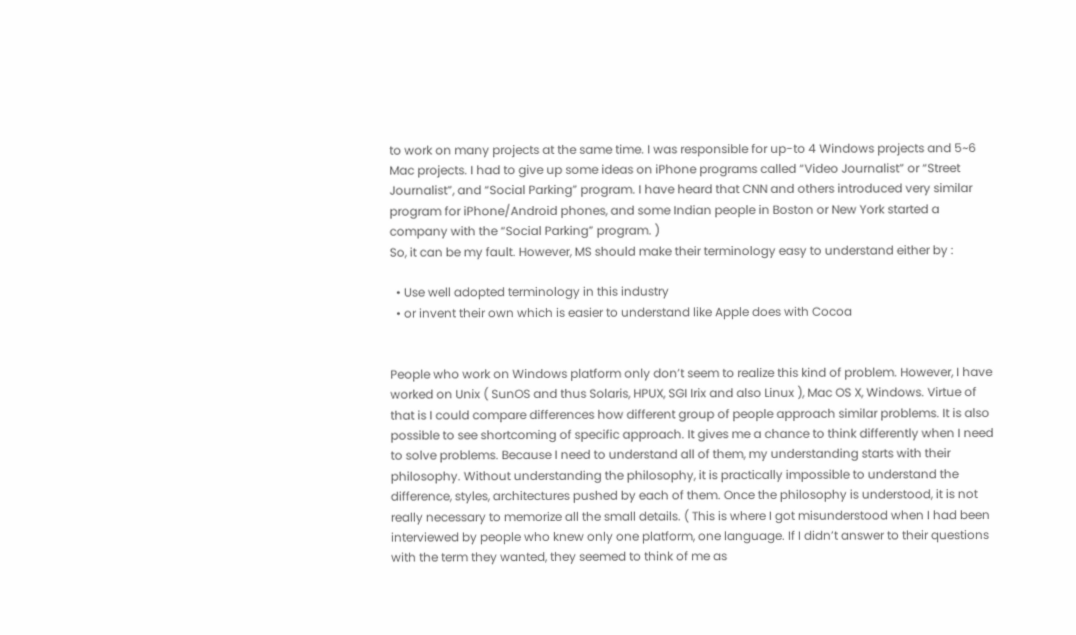to work on many projects at the same time. I was responsible for up-to 4 Windows projects and 5~6 Mac projects. I had to give up some ideas on iPhone programs called “Video Journalist” or “Street Journalist”, and “Social Parking” program. I have heard that CNN and others introduced very similar program for iPhone/Android phones, and some Indian people in Boston or New York started a company with the “Social Parking” program. )
So, it can be my fault. However, MS should make their terminology easy to understand either by :

  • Use well adopted terminology in this industry
  • or invent their own which is easier to understand like Apple does with Cocoa


People who work on Windows platform only don’t seem to realize this kind of problem. However, I have worked on Unix ( SunOS and thus Solaris, HPUX, SGI Irix and also Linux ), Mac OS X, Windows. Virtue of that is I could compare differences how different group of people approach similar problems. It is also possible to see shortcoming of specific approach. It gives me a chance to think differently when I need to solve problems. Because I need to understand all of them, my understanding starts with their philosophy. Without understanding the philosophy, it is practically impossible to understand the difference, styles, architectures pushed by each of them. Once the philosophy is understood, it is not really necessary to memorize all the small details. ( This is where I got misunderstood when I had been interviewed by people who knew only one platform, one language. If I didn’t answer to their questions with the term they wanted, they seemed to think of me as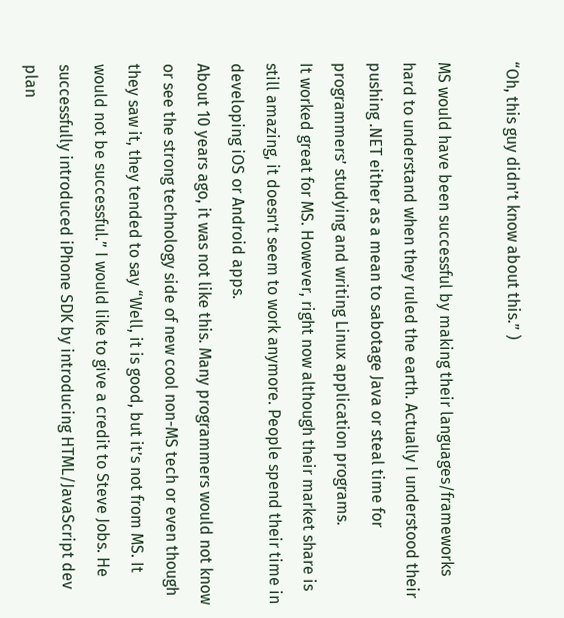“Oh, this guy didn’t know about this.” )

MS would have been successful by making their languages/frameworks hard to understand when they ruled the earth. Actually I understood their pushing .NET either as a mean to sabotage Java or steal time for programmers’ studying and writing Linux application programs.
It worked great for MS. However, right now although their market share is still amazing, it doesn’t seem to work anymore. People spend their time in developing iOS or Android apps.
About 10 years ago, it was not like this. Many programmers would not know or see the strong technology side of new cool non-MS tech or even though they saw it, they tended to say “Well, it is good, but it’s not from MS. It would not be successful.” I would like to give a credit to Steve Jobs. He successfully introduced iPhone SDK by introducing HTML/JavaScript dev plan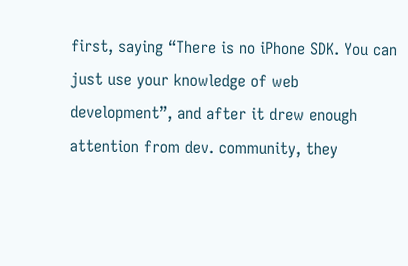first, saying “There is no iPhone SDK. You can just use your knowledge of web development”, and after it drew enough attention from dev. community, they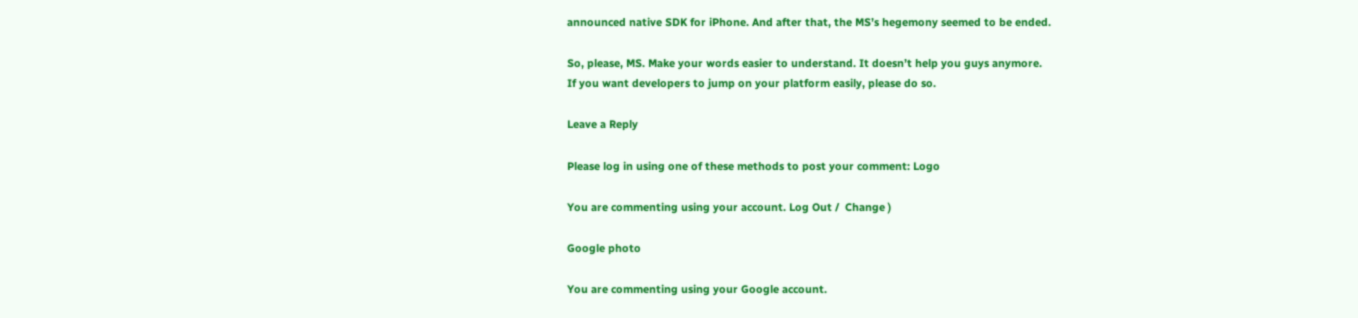announced native SDK for iPhone. And after that, the MS’s hegemony seemed to be ended.

So, please, MS. Make your words easier to understand. It doesn’t help you guys anymore.
If you want developers to jump on your platform easily, please do so.

Leave a Reply

Please log in using one of these methods to post your comment: Logo

You are commenting using your account. Log Out /  Change )

Google photo

You are commenting using your Google account.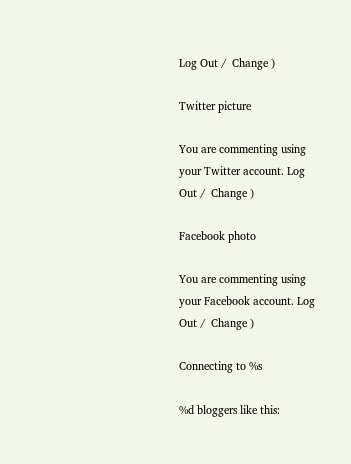Log Out /  Change )

Twitter picture

You are commenting using your Twitter account. Log Out /  Change )

Facebook photo

You are commenting using your Facebook account. Log Out /  Change )

Connecting to %s

%d bloggers like this: